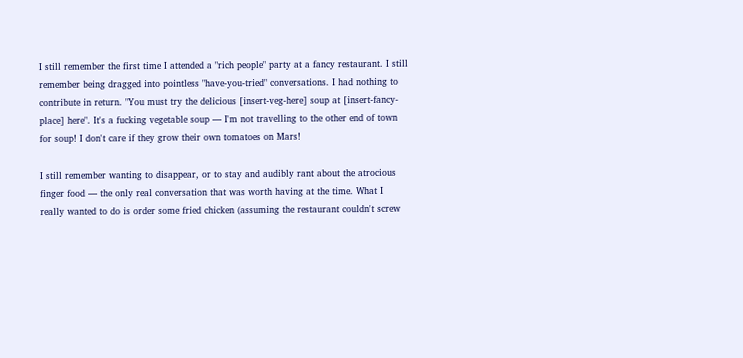I still remember the first time I attended a "rich people" party at a fancy restaurant. I still remember being dragged into pointless "have-you-tried" conversations. I had nothing to contribute in return. "You must try the delicious [insert-veg-here] soup at [insert-fancy-place] here". It's a fucking vegetable soup — I'm not travelling to the other end of town for soup! I don't care if they grow their own tomatoes on Mars!

I still remember wanting to disappear, or to stay and audibly rant about the atrocious finger food — the only real conversation that was worth having at the time. What I really wanted to do is order some fried chicken (assuming the restaurant couldn't screw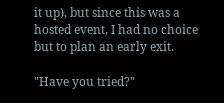it up), but since this was a hosted event, I had no choice but to plan an early exit.

"Have you tried?"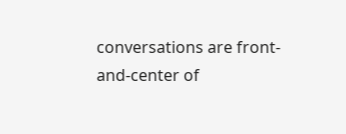conversations are front-and-center of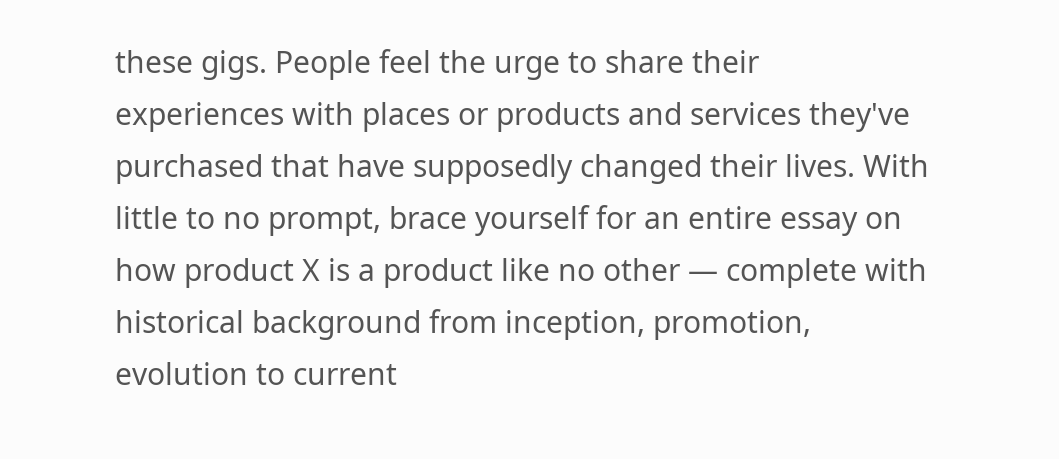these gigs. People feel the urge to share their experiences with places or products and services they've purchased that have supposedly changed their lives. With little to no prompt, brace yourself for an entire essay on how product X is a product like no other — complete with historical background from inception, promotion, evolution to current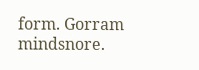form. Gorram mindsnore.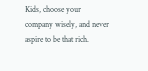Kids, choose your company wisely, and never aspire to be that rich.